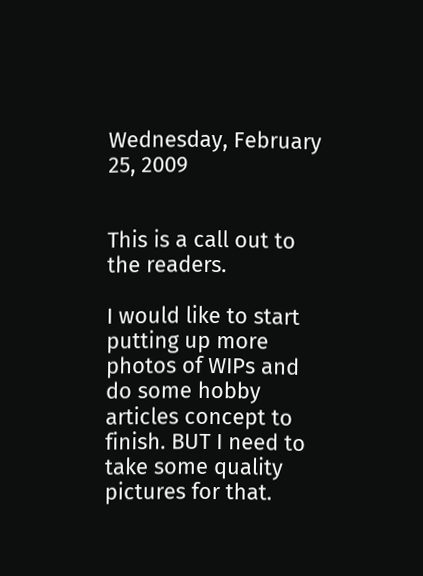Wednesday, February 25, 2009


This is a call out to the readers.

I would like to start putting up more photos of WIPs and do some hobby articles concept to finish. BUT I need to take some quality pictures for that.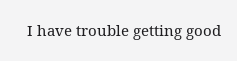I have trouble getting good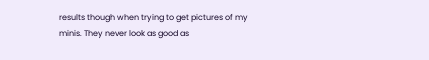results though when trying to get pictures of my minis. They never look as good as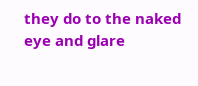they do to the naked eye and glare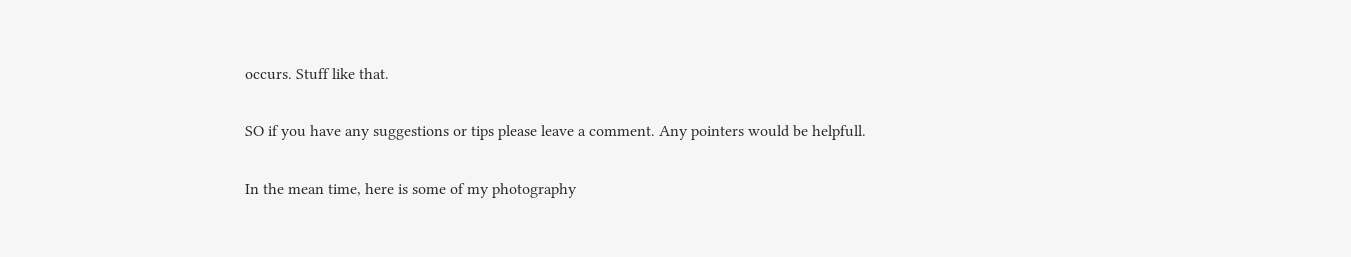occurs. Stuff like that.

SO if you have any suggestions or tips please leave a comment. Any pointers would be helpfull.

In the mean time, here is some of my photography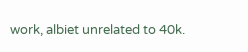work, albiet unrelated to 40k.